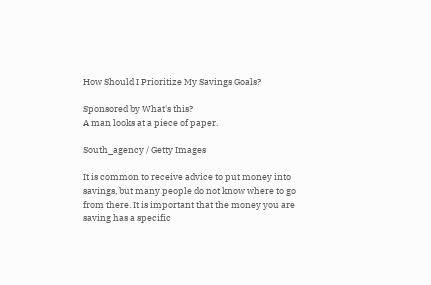How Should I Prioritize My Savings Goals?

Sponsored by What's this?
A man looks at a piece of paper.

South_agency / Getty Images

It is common to receive advice to put money into savings, but many people do not know where to go from there. It is important that the money you are saving has a specific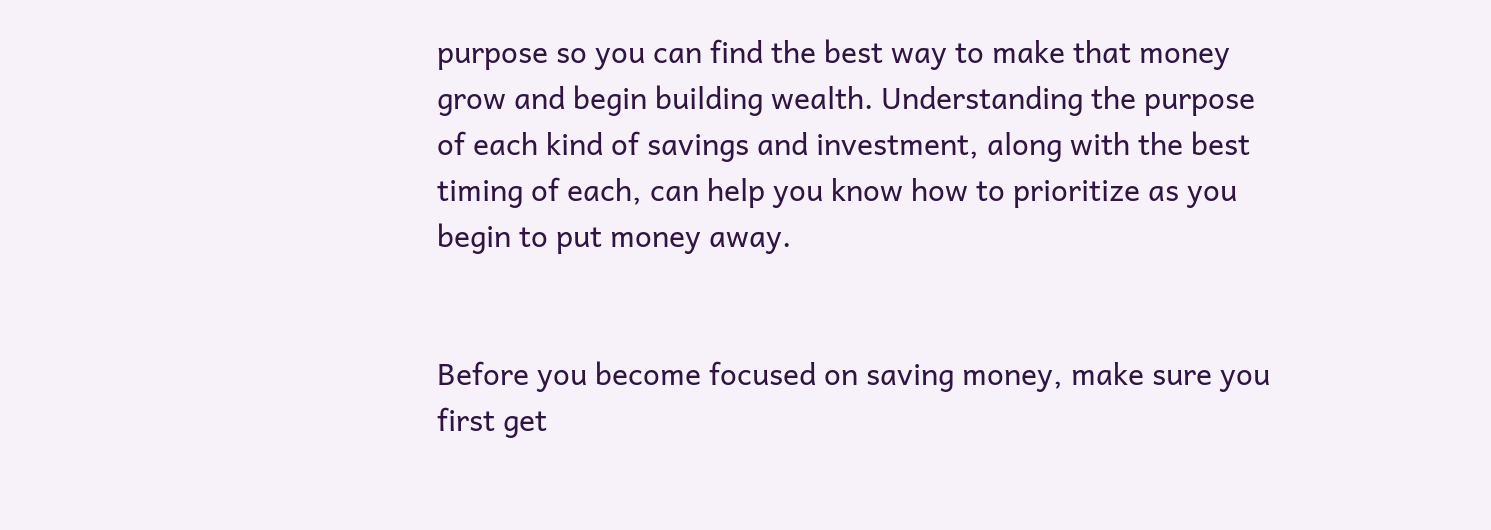purpose so you can find the best way to make that money grow and begin building wealth. Understanding the purpose of each kind of savings and investment, along with the best timing of each, can help you know how to prioritize as you begin to put money away.


Before you become focused on saving money, make sure you first get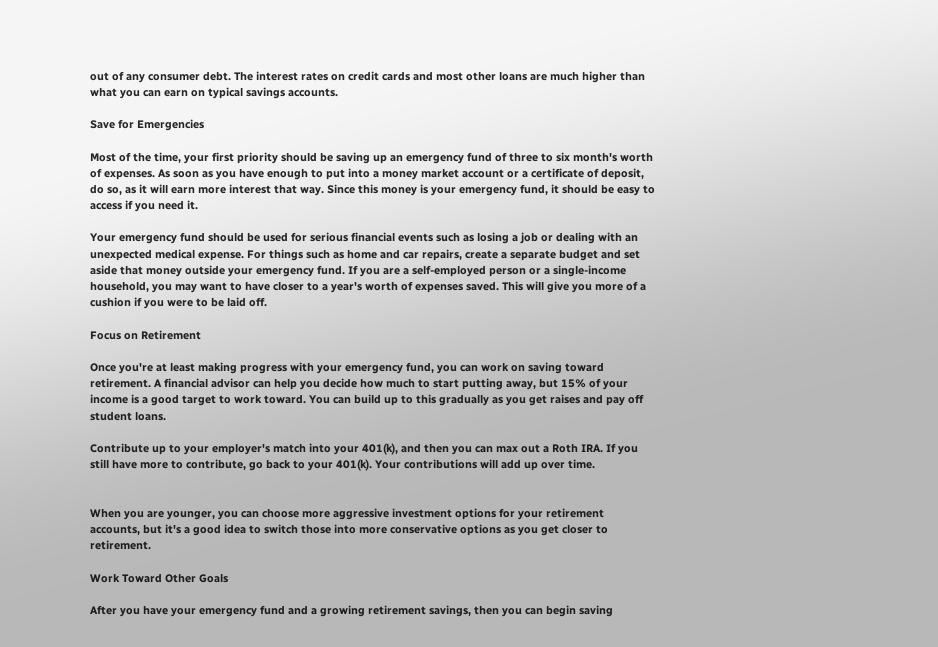out of any consumer debt. The interest rates on credit cards and most other loans are much higher than what you can earn on typical savings accounts.

Save for Emergencies

Most of the time, your first priority should be saving up an emergency fund of three to six month's worth of expenses. As soon as you have enough to put into a money market account or a certificate of deposit, do so, as it will earn more interest that way. Since this money is your emergency fund, it should be easy to access if you need it.

Your emergency fund should be used for serious financial events such as losing a job or dealing with an unexpected medical expense. For things such as home and car repairs, create a separate budget and set aside that money outside your emergency fund. If you are a self-employed person or a single-income household, you may want to have closer to a year's worth of expenses saved. This will give you more of a cushion if you were to be laid off.

Focus on Retirement

Once you're at least making progress with your emergency fund, you can work on saving toward retirement. A financial advisor can help you decide how much to start putting away, but 15% of your income is a good target to work toward. You can build up to this gradually as you get raises and pay off student loans.

Contribute up to your employer's match into your 401(k), and then you can max out a Roth IRA. If you still have more to contribute, go back to your 401(k). Your contributions will add up over time.


When you are younger, you can choose more aggressive investment options for your retirement accounts, but it's a good idea to switch those into more conservative options as you get closer to retirement.

Work Toward Other Goals

After you have your emergency fund and a growing retirement savings, then you can begin saving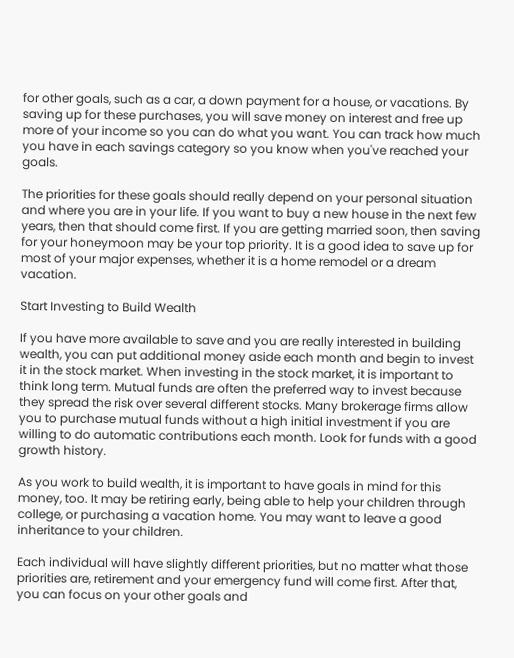for other goals, such as a car, a down payment for a house, or vacations. By saving up for these purchases, you will save money on interest and free up more of your income so you can do what you want. You can track how much you have in each savings category so you know when you've reached your goals.

The priorities for these goals should really depend on your personal situation and where you are in your life. If you want to buy a new house in the next few years, then that should come first. If you are getting married soon, then saving for your honeymoon may be your top priority. It is a good idea to save up for most of your major expenses, whether it is a home remodel or a dream vacation.

Start Investing to Build Wealth

If you have more available to save and you are really interested in building wealth, you can put additional money aside each month and begin to invest it in the stock market. When investing in the stock market, it is important to think long term. Mutual funds are often the preferred way to invest because they spread the risk over several different stocks. Many brokerage firms allow you to purchase mutual funds without a high initial investment if you are willing to do automatic contributions each month. Look for funds with a good growth history.

As you work to build wealth, it is important to have goals in mind for this money, too. It may be retiring early, being able to help your children through college, or purchasing a vacation home. You may want to leave a good inheritance to your children.

Each individual will have slightly different priorities, but no matter what those priorities are, retirement and your emergency fund will come first. After that, you can focus on your other goals and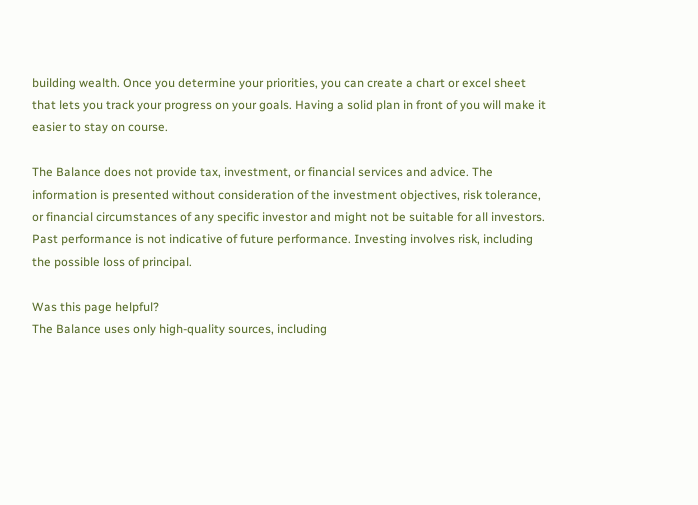building wealth. Once you determine your priorities, you can create a chart or excel sheet that lets you track your progress on your goals. Having a solid plan in front of you will make it easier to stay on course.

The Balance does not provide tax, investment, or financial services and advice. The information is presented without consideration of the investment objectives, risk tolerance, or financial circumstances of any specific investor and might not be suitable for all investors. Past performance is not indicative of future performance. Investing involves risk, including the possible loss of principal.

Was this page helpful?
The Balance uses only high-quality sources, including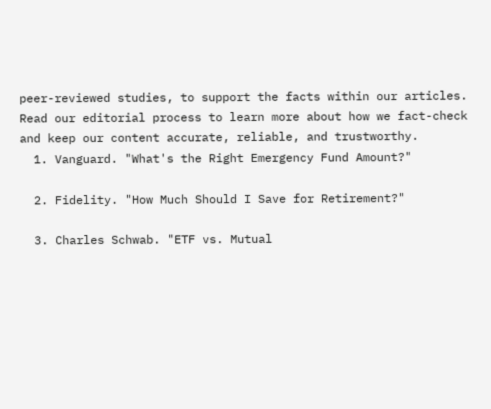peer-reviewed studies, to support the facts within our articles. Read our editorial process to learn more about how we fact-check and keep our content accurate, reliable, and trustworthy.
  1. Vanguard. "What's the Right Emergency Fund Amount?"

  2. Fidelity. "How Much Should I Save for Retirement?"

  3. Charles Schwab. "ETF vs. Mutual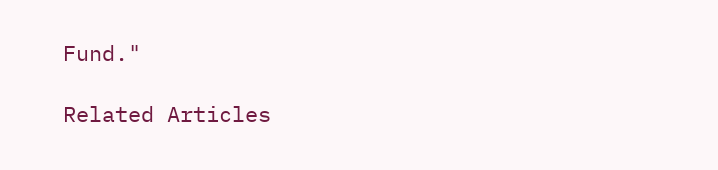Fund."

Related Articles